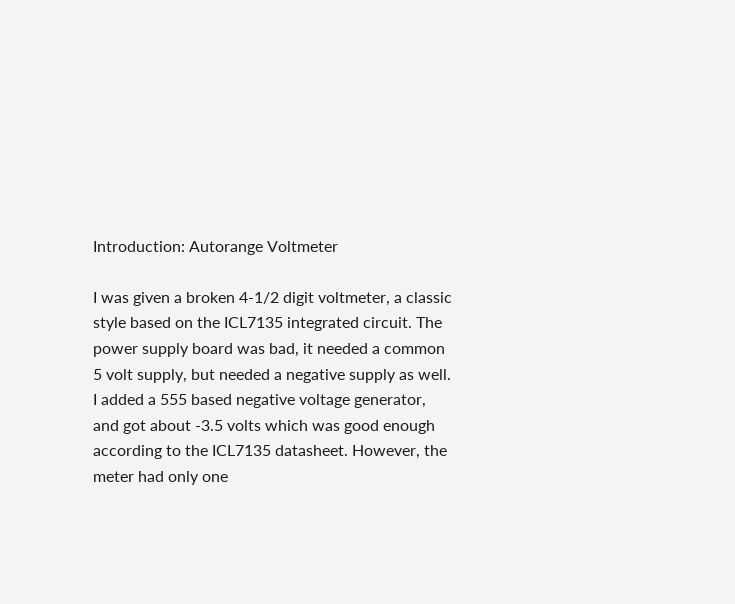Introduction: Autorange Voltmeter

I was given a broken 4-1/2 digit voltmeter, a classic style based on the ICL7135 integrated circuit. The power supply board was bad, it needed a common 5 volt supply, but needed a negative supply as well. I added a 555 based negative voltage generator, and got about -3.5 volts which was good enough according to the ICL7135 datasheet. However, the meter had only one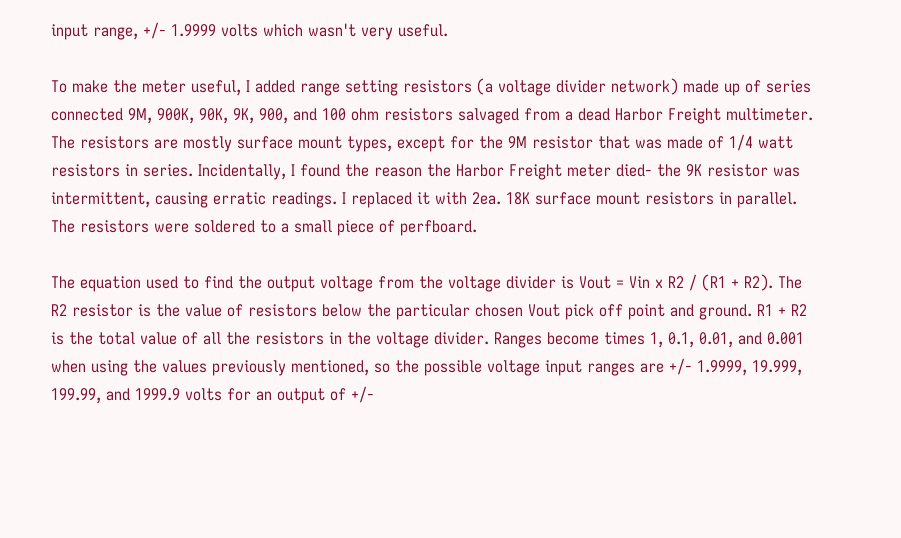input range, +/- 1.9999 volts which wasn't very useful.

To make the meter useful, I added range setting resistors (a voltage divider network) made up of series connected 9M, 900K, 90K, 9K, 900, and 100 ohm resistors salvaged from a dead Harbor Freight multimeter. The resistors are mostly surface mount types, except for the 9M resistor that was made of 1/4 watt resistors in series. Incidentally, I found the reason the Harbor Freight meter died- the 9K resistor was intermittent, causing erratic readings. I replaced it with 2ea. 18K surface mount resistors in parallel. The resistors were soldered to a small piece of perfboard.

The equation used to find the output voltage from the voltage divider is Vout = Vin x R2 / (R1 + R2). The R2 resistor is the value of resistors below the particular chosen Vout pick off point and ground. R1 + R2 is the total value of all the resistors in the voltage divider. Ranges become times 1, 0.1, 0.01, and 0.001 when using the values previously mentioned, so the possible voltage input ranges are +/- 1.9999, 19.999, 199.99, and 1999.9 volts for an output of +/-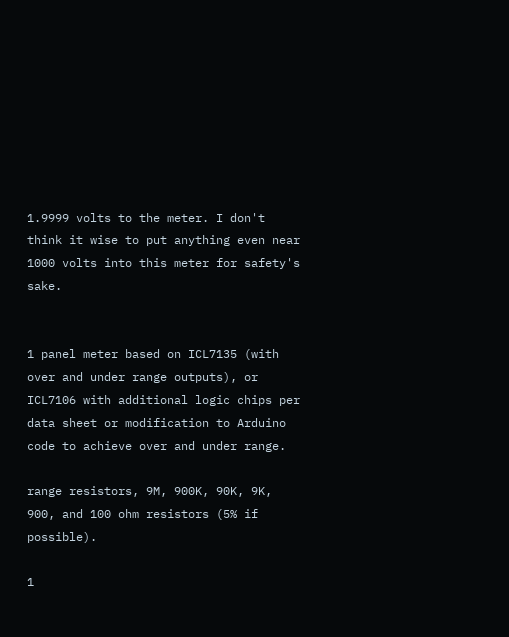1.9999 volts to the meter. I don't think it wise to put anything even near 1000 volts into this meter for safety's sake.


1 panel meter based on ICL7135 (with over and under range outputs), or ICL7106 with additional logic chips per data sheet or modification to Arduino code to achieve over and under range.

range resistors, 9M, 900K, 90K, 9K, 900, and 100 ohm resistors (5% if possible).

1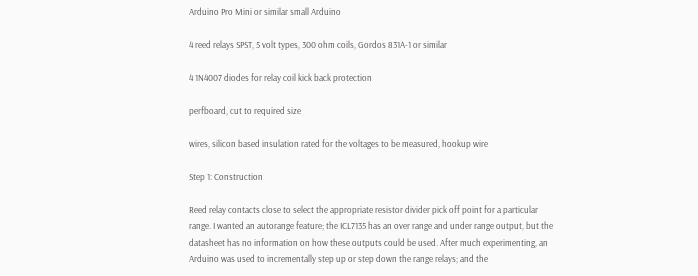Arduino Pro Mini or similar small Arduino

4 reed relays SPST, 5 volt types, 300 ohm coils, Gordos 831A-1 or similar

4 1N4007 diodes for relay coil kick back protection

perfboard, cut to required size

wires, silicon based insulation rated for the voltages to be measured, hookup wire

Step 1: Construction

Reed relay contacts close to select the appropriate resistor divider pick off point for a particular range. I wanted an autorange feature; the ICL7135 has an over range and under range output, but the datasheet has no information on how these outputs could be used. After much experimenting, an Arduino was used to incrementally step up or step down the range relays; and the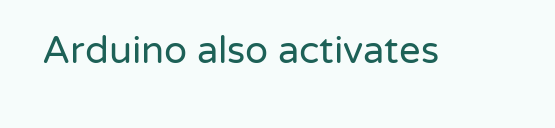Arduino also activates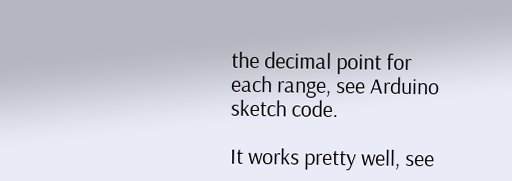the decimal point for each range, see Arduino sketch code.

It works pretty well, see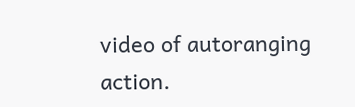video of autoranging action.